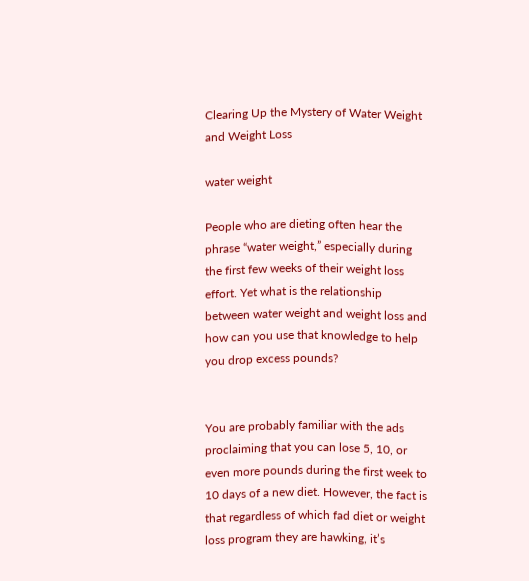Clearing Up the Mystery of Water Weight and Weight Loss

water weight

People who are dieting often hear the phrase “water weight,” especially during the first few weeks of their weight loss effort. Yet what is the relationship between water weight and weight loss and how can you use that knowledge to help you drop excess pounds?


You are probably familiar with the ads proclaiming that you can lose 5, 10, or even more pounds during the first week to 10 days of a new diet. However, the fact is that regardless of which fad diet or weight loss program they are hawking, it’s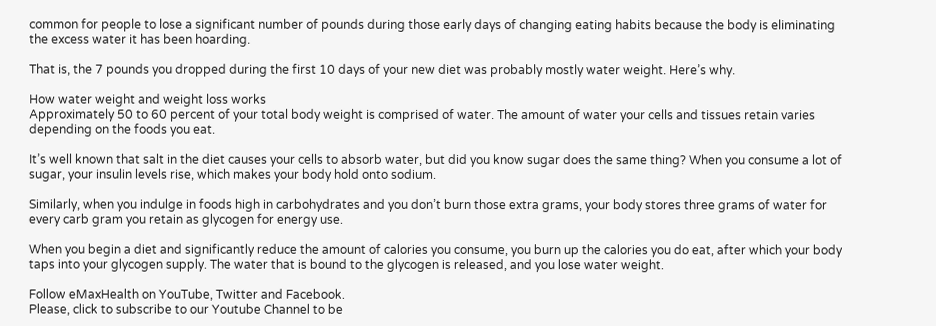common for people to lose a significant number of pounds during those early days of changing eating habits because the body is eliminating the excess water it has been hoarding.

That is, the 7 pounds you dropped during the first 10 days of your new diet was probably mostly water weight. Here’s why.

How water weight and weight loss works
Approximately 50 to 60 percent of your total body weight is comprised of water. The amount of water your cells and tissues retain varies depending on the foods you eat.

It’s well known that salt in the diet causes your cells to absorb water, but did you know sugar does the same thing? When you consume a lot of sugar, your insulin levels rise, which makes your body hold onto sodium.

Similarly, when you indulge in foods high in carbohydrates and you don’t burn those extra grams, your body stores three grams of water for every carb gram you retain as glycogen for energy use.

When you begin a diet and significantly reduce the amount of calories you consume, you burn up the calories you do eat, after which your body taps into your glycogen supply. The water that is bound to the glycogen is released, and you lose water weight.

Follow eMaxHealth on YouTube, Twitter and Facebook.
Please, click to subscribe to our Youtube Channel to be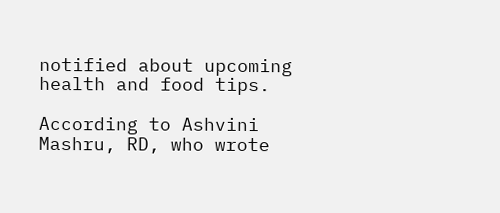notified about upcoming health and food tips.

According to Ashvini Mashru, RD, who wrote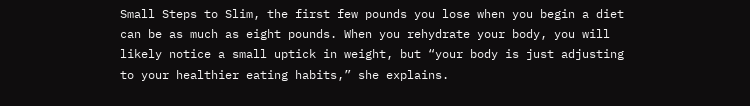Small Steps to Slim, the first few pounds you lose when you begin a diet can be as much as eight pounds. When you rehydrate your body, you will likely notice a small uptick in weight, but “your body is just adjusting to your healthier eating habits,” she explains.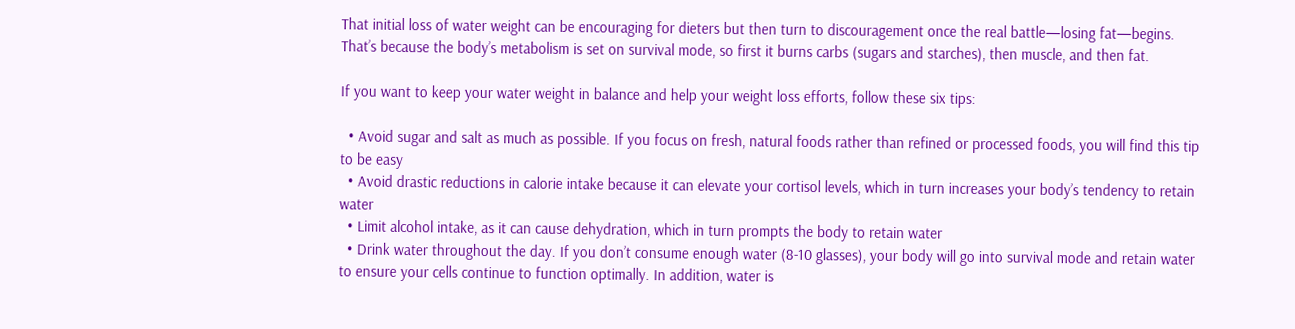That initial loss of water weight can be encouraging for dieters but then turn to discouragement once the real battle—losing fat—begins. That’s because the body’s metabolism is set on survival mode, so first it burns carbs (sugars and starches), then muscle, and then fat.

If you want to keep your water weight in balance and help your weight loss efforts, follow these six tips:

  • Avoid sugar and salt as much as possible. If you focus on fresh, natural foods rather than refined or processed foods, you will find this tip to be easy
  • Avoid drastic reductions in calorie intake because it can elevate your cortisol levels, which in turn increases your body’s tendency to retain water
  • Limit alcohol intake, as it can cause dehydration, which in turn prompts the body to retain water
  • Drink water throughout the day. If you don’t consume enough water (8-10 glasses), your body will go into survival mode and retain water to ensure your cells continue to function optimally. In addition, water is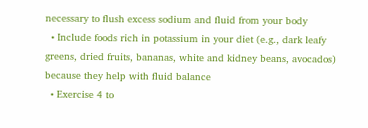necessary to flush excess sodium and fluid from your body
  • Include foods rich in potassium in your diet (e.g., dark leafy greens, dried fruits, bananas, white and kidney beans, avocados) because they help with fluid balance
  • Exercise 4 to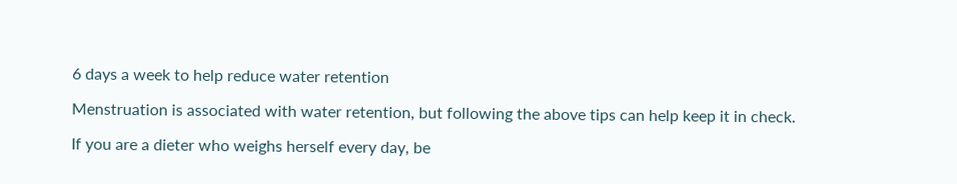6 days a week to help reduce water retention

Menstruation is associated with water retention, but following the above tips can help keep it in check.

If you are a dieter who weighs herself every day, be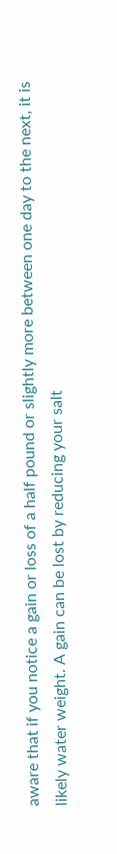aware that if you notice a gain or loss of a half pound or slightly more between one day to the next, it is likely water weight. A gain can be lost by reducing your salt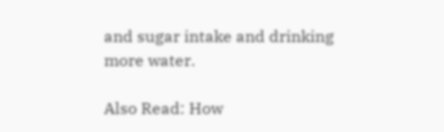and sugar intake and drinking more water.

Also Read: How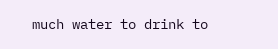much water to drink to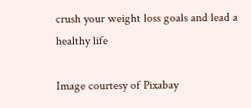crush your weight loss goals and lead a healthy life

Image courtesy of Pixabay